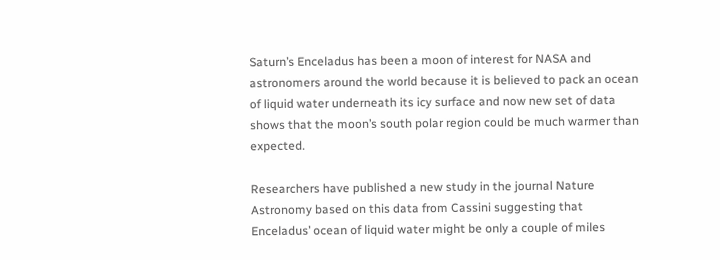Saturn’s Enceladus has been a moon of interest for NASA and astronomers around the world because it is believed to pack an ocean of liquid water underneath its icy surface and now new set of data shows that the moon’s south polar region could be much warmer than expected.

Researchers have published a new study in the journal Nature Astronomy based on this data from Cassini suggesting that Enceladus’ ocean of liquid water might be only a couple of miles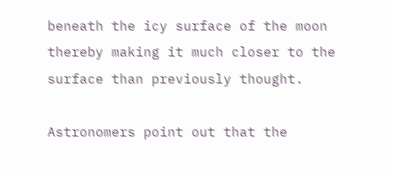beneath the icy surface of the moon thereby making it much closer to the surface than previously thought.

Astronomers point out that the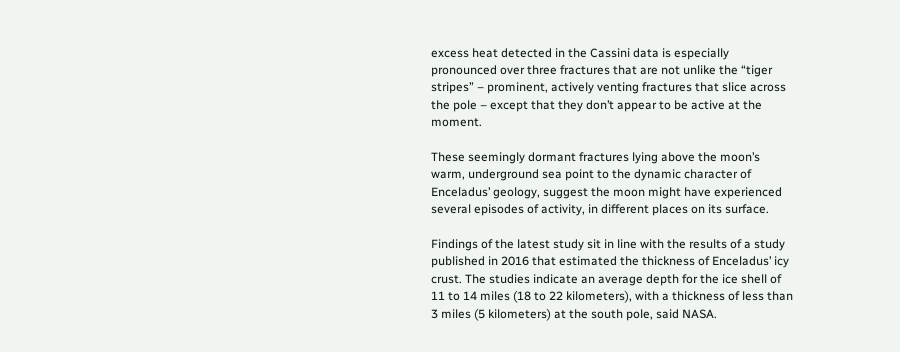excess heat detected in the Cassini data is especially pronounced over three fractures that are not unlike the “tiger stripes” – prominent, actively venting fractures that slice across the pole – except that they don’t appear to be active at the moment.

These seemingly dormant fractures lying above the moon’s warm, underground sea point to the dynamic character of Enceladus’ geology, suggest the moon might have experienced several episodes of activity, in different places on its surface.

Findings of the latest study sit in line with the results of a study published in 2016 that estimated the thickness of Enceladus’ icy crust. The studies indicate an average depth for the ice shell of 11 to 14 miles (18 to 22 kilometers), with a thickness of less than 3 miles (5 kilometers) at the south pole, said NASA.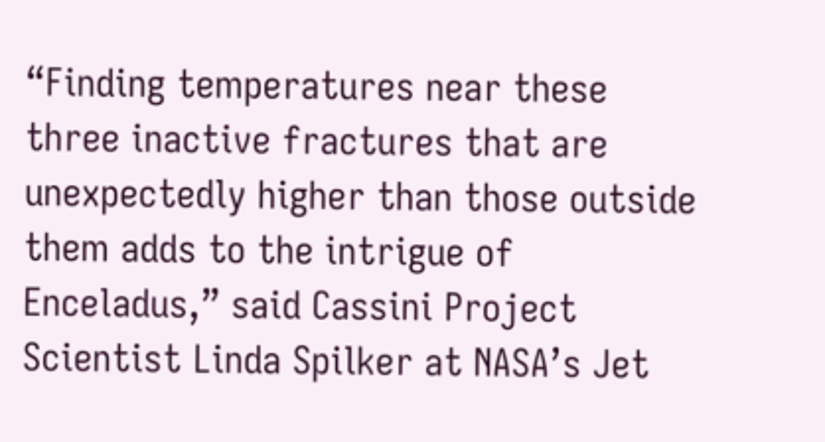“Finding temperatures near these three inactive fractures that are unexpectedly higher than those outside them adds to the intrigue of Enceladus,” said Cassini Project Scientist Linda Spilker at NASA’s Jet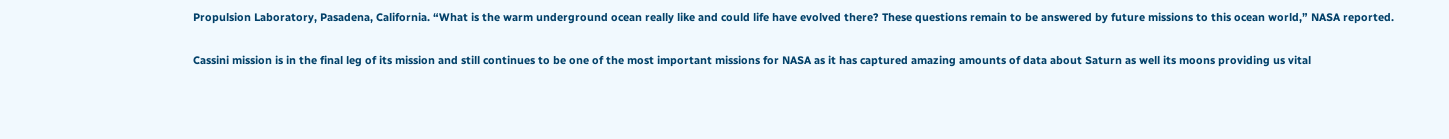Propulsion Laboratory, Pasadena, California. “What is the warm underground ocean really like and could life have evolved there? These questions remain to be answered by future missions to this ocean world,” NASA reported.

Cassini mission is in the final leg of its mission and still continues to be one of the most important missions for NASA as it has captured amazing amounts of data about Saturn as well its moons providing us vital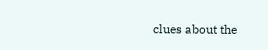clues about the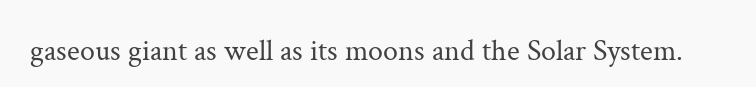gaseous giant as well as its moons and the Solar System.